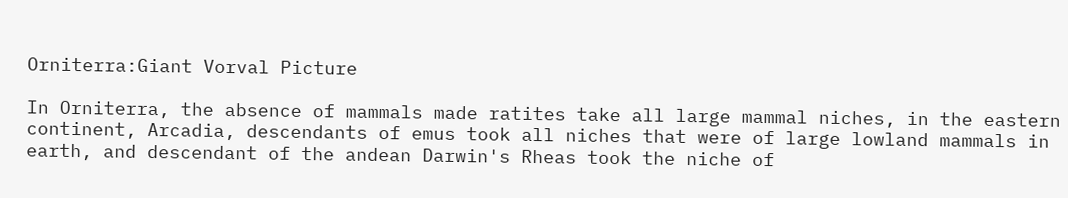Orniterra:Giant Vorval Picture

In Orniterra, the absence of mammals made ratites take all large mammal niches, in the eastern continent, Arcadia, descendants of emus took all niches that were of large lowland mammals in earth, and descendant of the andean Darwin's Rheas took the niche of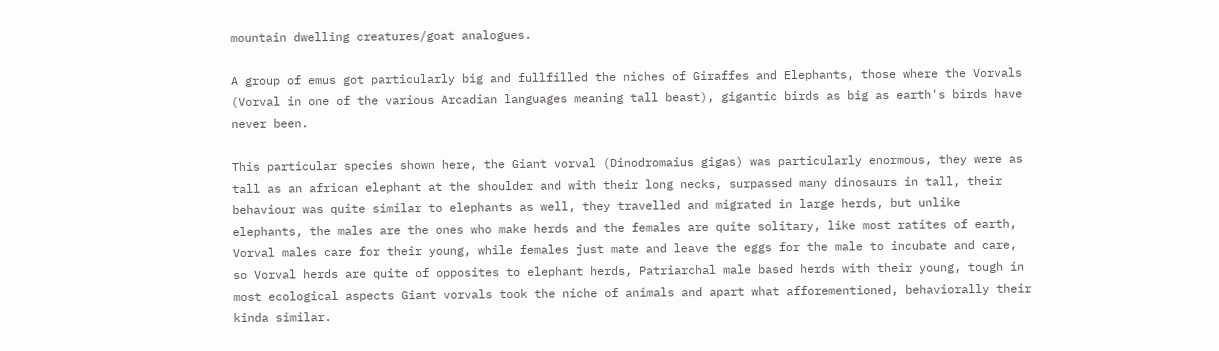mountain dwelling creatures/goat analogues.

A group of emus got particularly big and fullfilled the niches of Giraffes and Elephants, those where the Vorvals (Vorval in one of the various Arcadian languages meaning tall beast), gigantic birds as big as earth's birds have never been.

This particular species shown here, the Giant vorval (Dinodromaius gigas) was particularly enormous, they were as tall as an african elephant at the shoulder and with their long necks, surpassed many dinosaurs in tall, their behaviour was quite similar to elephants as well, they travelled and migrated in large herds, but unlike elephants, the males are the ones who make herds and the females are quite solitary, like most ratites of earth, Vorval males care for their young, while females just mate and leave the eggs for the male to incubate and care, so Vorval herds are quite of opposites to elephant herds, Patriarchal male based herds with their young, tough in most ecological aspects Giant vorvals took the niche of animals and apart what afforementioned, behaviorally their kinda similar.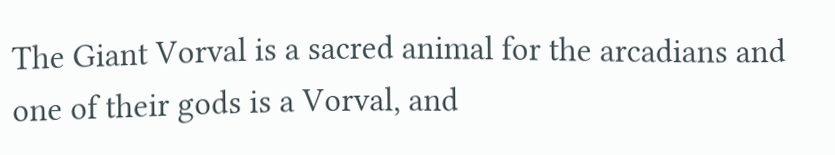The Giant Vorval is a sacred animal for the arcadians and one of their gods is a Vorval, and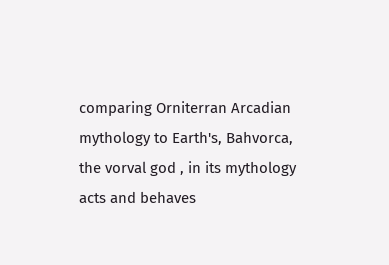comparing Orniterran Arcadian mythology to Earth's, Bahvorca, the vorval god , in its mythology acts and behaves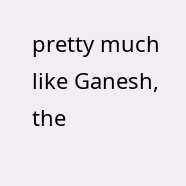pretty much like Ganesh, the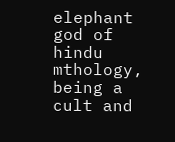elephant god of hindu mthology, being a cult and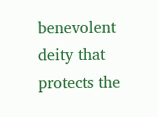benevolent deity that protects the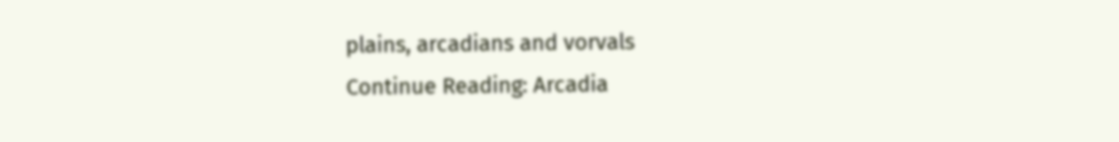plains, arcadians and vorvals
Continue Reading: Arcadia